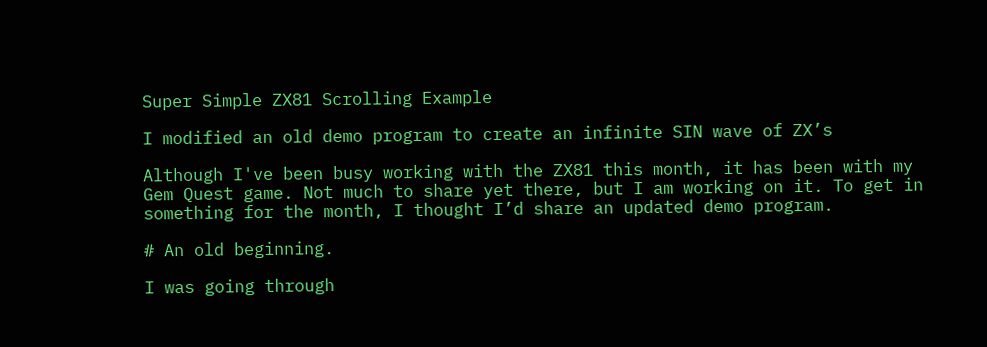Super Simple ZX81 Scrolling Example

I modified an old demo program to create an infinite SIN wave of ZX’s

Although I've been busy working with the ZX81 this month, it has been with my Gem Quest game. Not much to share yet there, but I am working on it. To get in something for the month, I thought I’d share an updated demo program.

# An old beginning.

I was going through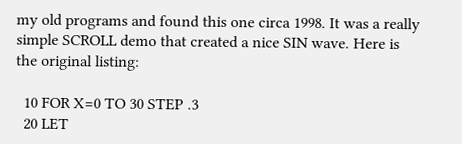my old programs and found this one circa 1998. It was a really simple SCROLL demo that created a nice SIN wave. Here is the original listing:

  10 FOR X=0 TO 30 STEP .3
  20 LET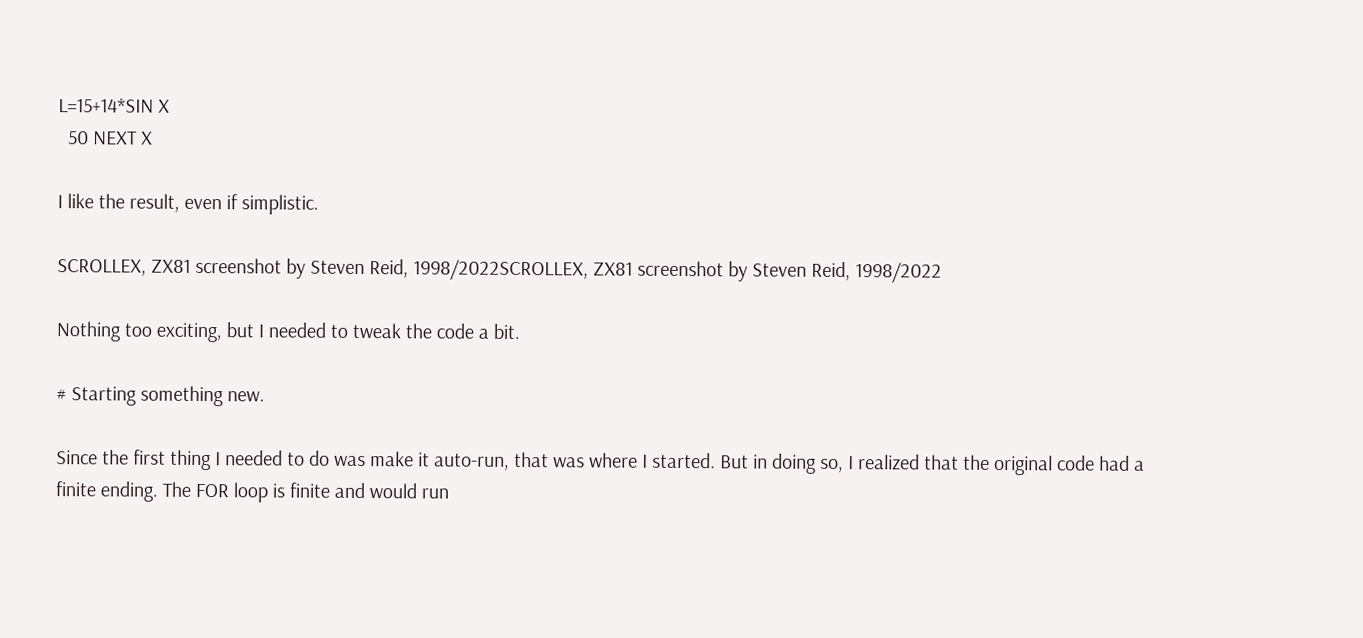L=15+14*SIN X
  50 NEXT X

I like the result, even if simplistic.

SCROLLEX, ZX81 screenshot by Steven Reid, 1998/2022SCROLLEX, ZX81 screenshot by Steven Reid, 1998/2022

Nothing too exciting, but I needed to tweak the code a bit.

# Starting something new.

Since the first thing I needed to do was make it auto-run, that was where I started. But in doing so, I realized that the original code had a finite ending. The FOR loop is finite and would run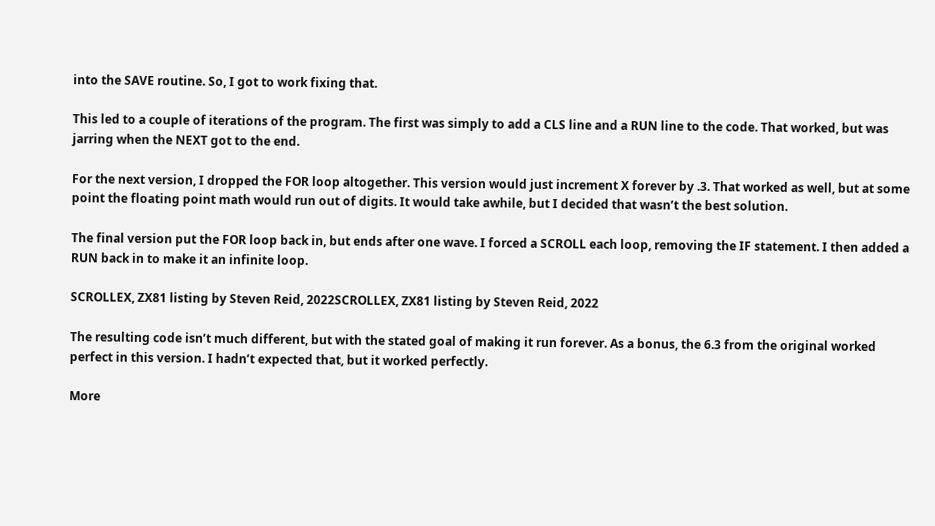into the SAVE routine. So, I got to work fixing that.

This led to a couple of iterations of the program. The first was simply to add a CLS line and a RUN line to the code. That worked, but was jarring when the NEXT got to the end.

For the next version, I dropped the FOR loop altogether. This version would just increment X forever by .3. That worked as well, but at some point the floating point math would run out of digits. It would take awhile, but I decided that wasn’t the best solution.

The final version put the FOR loop back in, but ends after one wave. I forced a SCROLL each loop, removing the IF statement. I then added a RUN back in to make it an infinite loop.

SCROLLEX, ZX81 listing by Steven Reid, 2022SCROLLEX, ZX81 listing by Steven Reid, 2022

The resulting code isn’t much different, but with the stated goal of making it run forever. As a bonus, the 6.3 from the original worked perfect in this version. I hadn’t expected that, but it worked perfectly.

More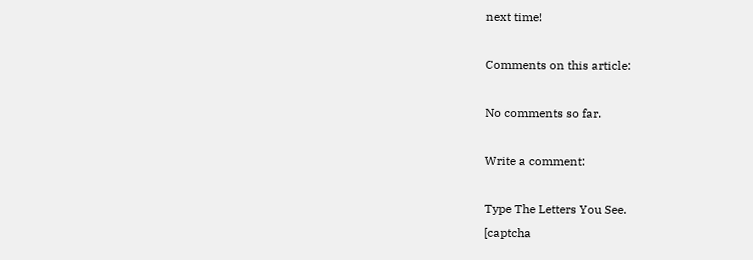next time!

Comments on this article:

No comments so far.

Write a comment:

Type The Letters You See.
[captcha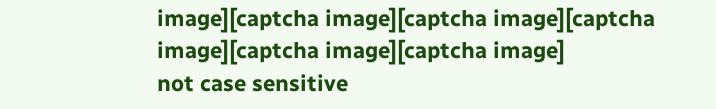image][captcha image][captcha image][captcha image][captcha image][captcha image]
not case sensitive